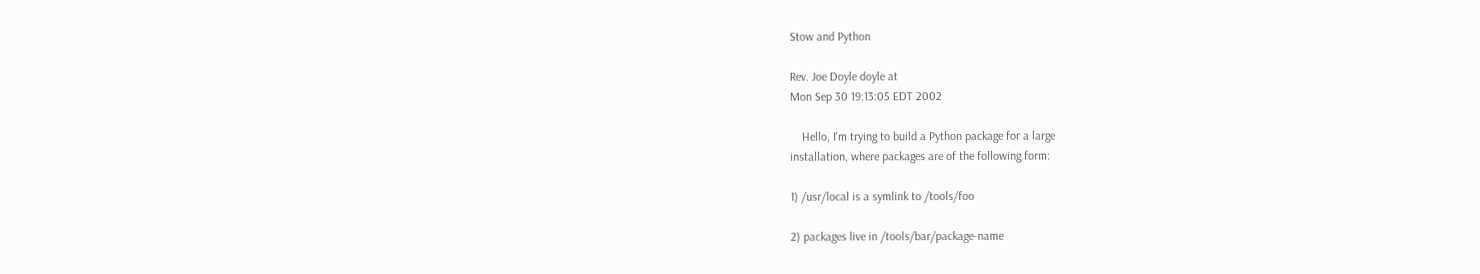Stow and Python

Rev. Joe Doyle doyle at
Mon Sep 30 19:13:05 EDT 2002

    Hello, I'm trying to build a Python package for a large
installation, where packages are of the following form:

1) /usr/local is a symlink to /tools/foo

2) packages live in /tools/bar/package-name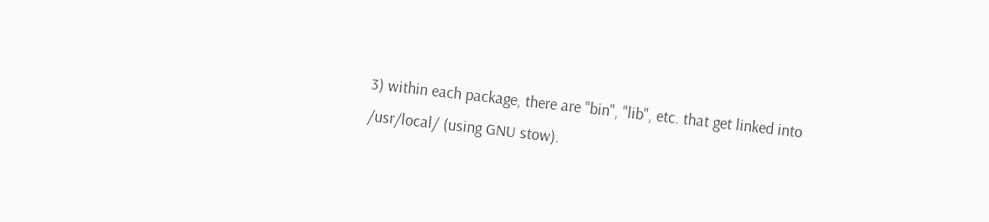3) within each package, there are "bin", "lib", etc. that get linked into
/usr/local/ (using GNU stow).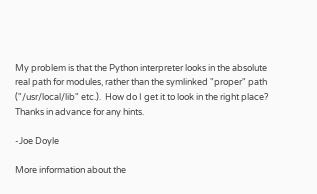My problem is that the Python interpreter looks in the absolute
real path for modules, rather than the symlinked "proper" path
("/usr/local/lib" etc.).  How do I get it to look in the right place?
Thanks in advance for any hints.

-Joe Doyle

More information about the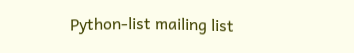Python-list mailing list